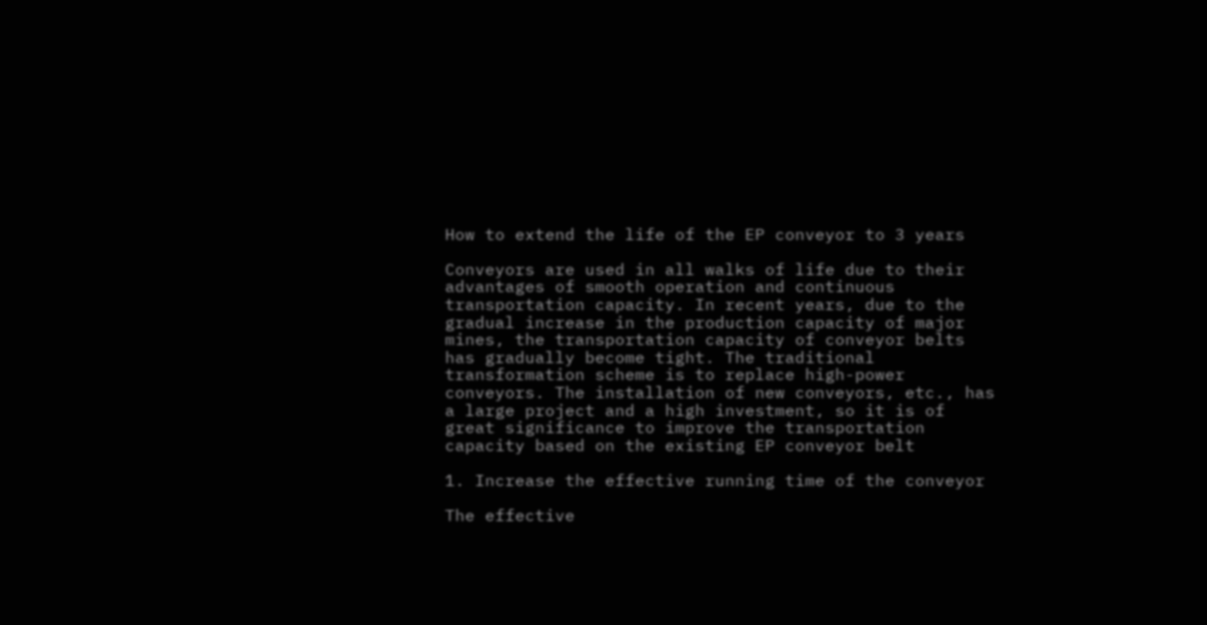How to extend the life of the EP conveyor to 3 years

Conveyors are used in all walks of life due to their advantages of smooth operation and continuous transportation capacity. In recent years, due to the gradual increase in the production capacity of major mines, the transportation capacity of conveyor belts has gradually become tight. The traditional transformation scheme is to replace high-power conveyors. The installation of new conveyors, etc., has a large project and a high investment, so it is of great significance to improve the transportation capacity based on the existing EP conveyor belt

1. Increase the effective running time of the conveyor

The effective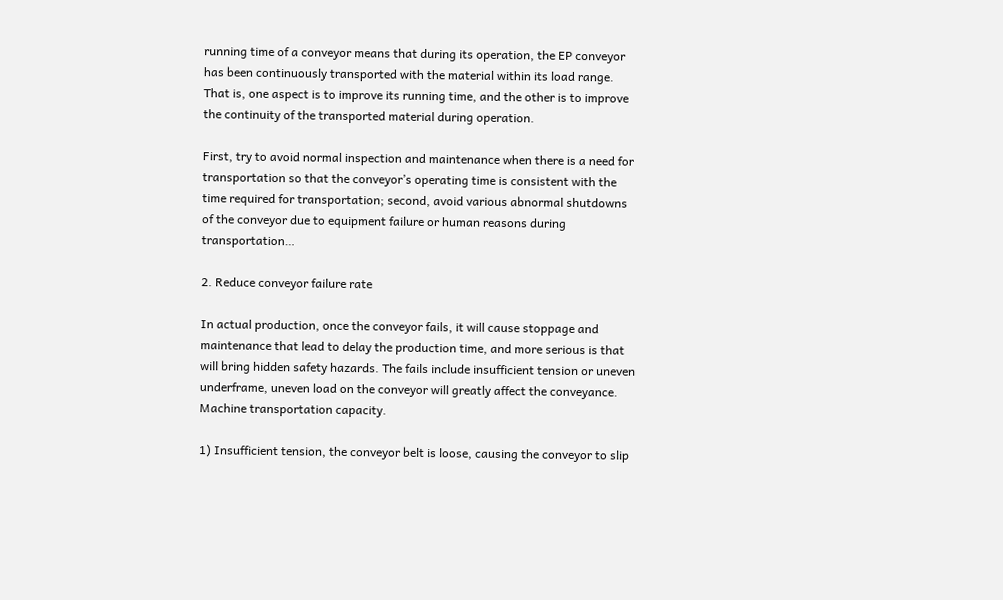running time of a conveyor means that during its operation, the EP conveyor has been continuously transported with the material within its load range. That is, one aspect is to improve its running time, and the other is to improve the continuity of the transported material during operation.

First, try to avoid normal inspection and maintenance when there is a need for transportation so that the conveyor’s operating time is consistent with the time required for transportation; second, avoid various abnormal shutdowns of the conveyor due to equipment failure or human reasons during transportation…

2. Reduce conveyor failure rate

In actual production, once the conveyor fails, it will cause stoppage and maintenance that lead to delay the production time, and more serious is that will bring hidden safety hazards. The fails include insufficient tension or uneven underframe, uneven load on the conveyor will greatly affect the conveyance. Machine transportation capacity.

1) Insufficient tension, the conveyor belt is loose, causing the conveyor to slip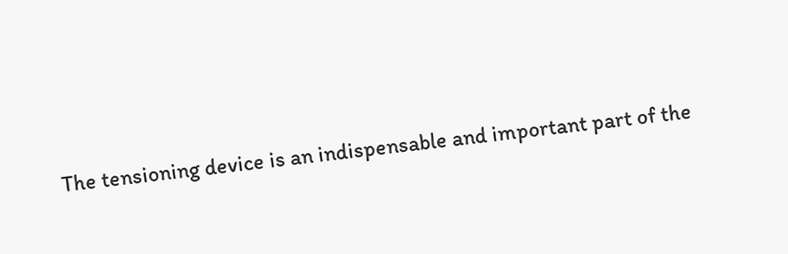The tensioning device is an indispensable and important part of the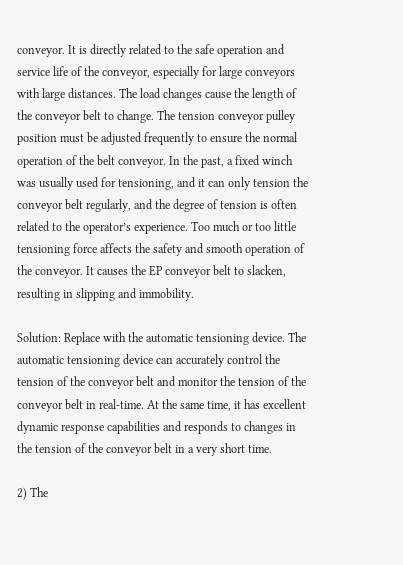conveyor. It is directly related to the safe operation and service life of the conveyor, especially for large conveyors with large distances. The load changes cause the length of the conveyor belt to change. The tension conveyor pulley position must be adjusted frequently to ensure the normal operation of the belt conveyor. In the past, a fixed winch was usually used for tensioning, and it can only tension the conveyor belt regularly, and the degree of tension is often related to the operator’s experience. Too much or too little tensioning force affects the safety and smooth operation of the conveyor. It causes the EP conveyor belt to slacken, resulting in slipping and immobility.

Solution: Replace with the automatic tensioning device. The automatic tensioning device can accurately control the tension of the conveyor belt and monitor the tension of the conveyor belt in real-time. At the same time, it has excellent dynamic response capabilities and responds to changes in the tension of the conveyor belt in a very short time.

2) The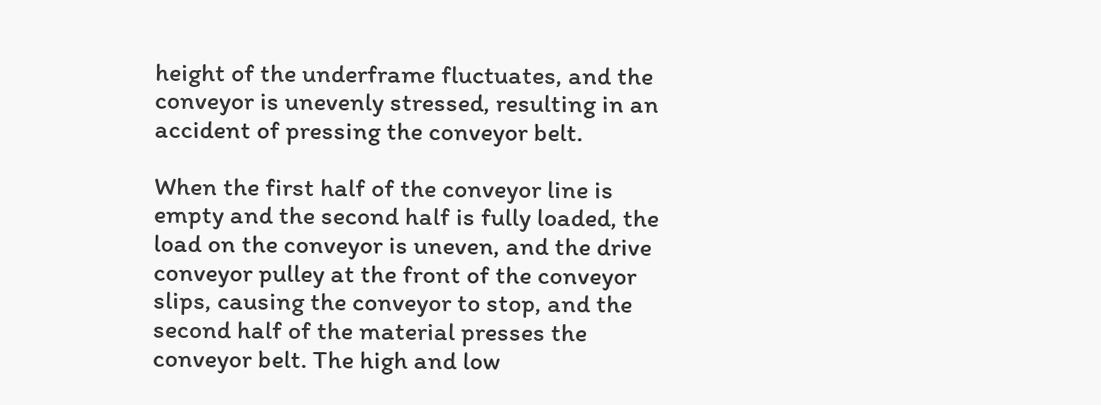height of the underframe fluctuates, and the conveyor is unevenly stressed, resulting in an accident of pressing the conveyor belt.

When the first half of the conveyor line is empty and the second half is fully loaded, the load on the conveyor is uneven, and the drive conveyor pulley at the front of the conveyor slips, causing the conveyor to stop, and the second half of the material presses the conveyor belt. The high and low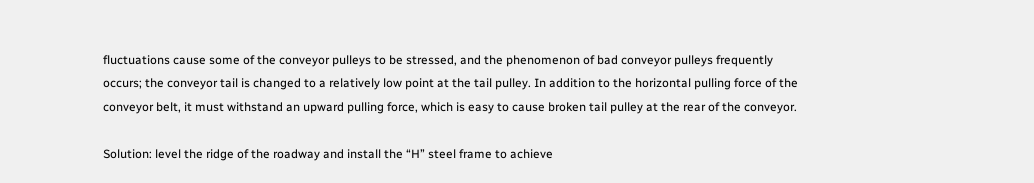fluctuations cause some of the conveyor pulleys to be stressed, and the phenomenon of bad conveyor pulleys frequently occurs; the conveyor tail is changed to a relatively low point at the tail pulley. In addition to the horizontal pulling force of the conveyor belt, it must withstand an upward pulling force, which is easy to cause broken tail pulley at the rear of the conveyor.

Solution: level the ridge of the roadway and install the “H” steel frame to achieve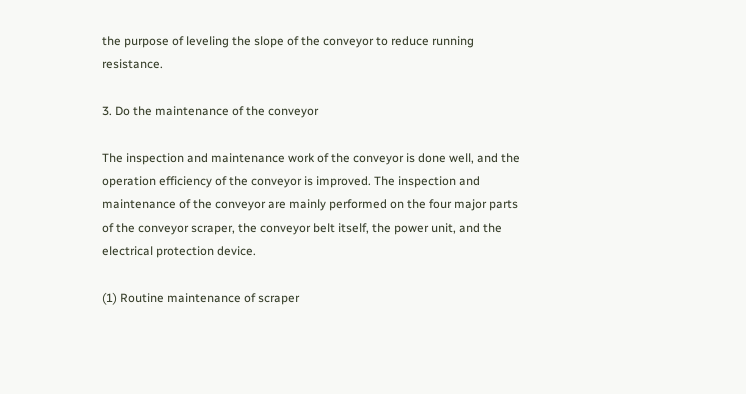the purpose of leveling the slope of the conveyor to reduce running resistance.

3. Do the maintenance of the conveyor

The inspection and maintenance work of the conveyor is done well, and the operation efficiency of the conveyor is improved. The inspection and maintenance of the conveyor are mainly performed on the four major parts of the conveyor scraper, the conveyor belt itself, the power unit, and the electrical protection device.

(1) Routine maintenance of scraper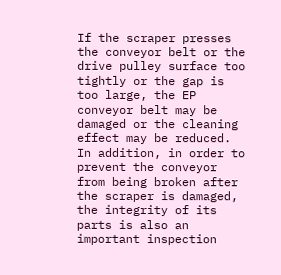If the scraper presses the conveyor belt or the drive pulley surface too tightly or the gap is too large, the EP conveyor belt may be damaged or the cleaning effect may be reduced. In addition, in order to prevent the conveyor from being broken after the scraper is damaged, the integrity of its parts is also an important inspection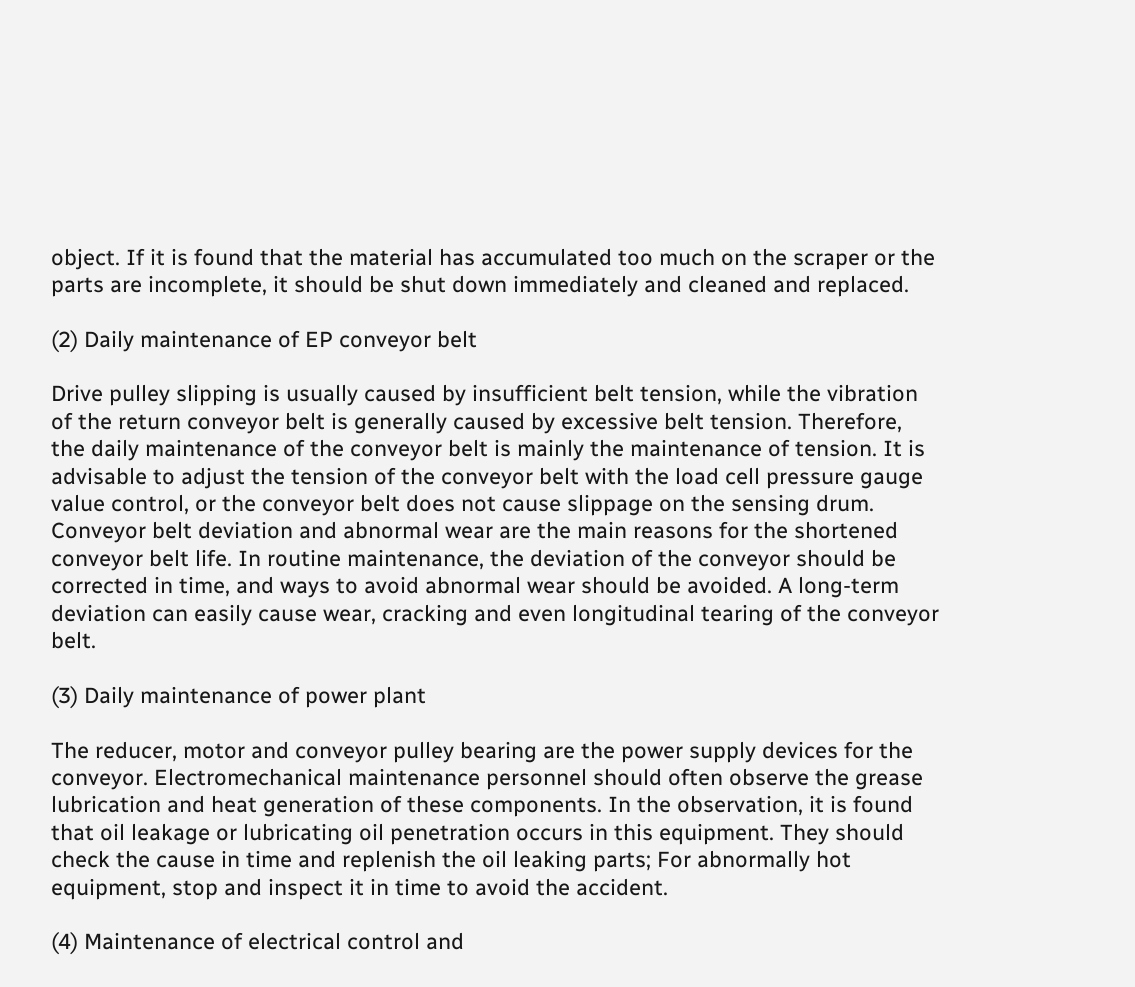object. If it is found that the material has accumulated too much on the scraper or the parts are incomplete, it should be shut down immediately and cleaned and replaced.

(2) Daily maintenance of EP conveyor belt

Drive pulley slipping is usually caused by insufficient belt tension, while the vibration of the return conveyor belt is generally caused by excessive belt tension. Therefore, the daily maintenance of the conveyor belt is mainly the maintenance of tension. It is advisable to adjust the tension of the conveyor belt with the load cell pressure gauge value control, or the conveyor belt does not cause slippage on the sensing drum. Conveyor belt deviation and abnormal wear are the main reasons for the shortened conveyor belt life. In routine maintenance, the deviation of the conveyor should be corrected in time, and ways to avoid abnormal wear should be avoided. A long-term deviation can easily cause wear, cracking and even longitudinal tearing of the conveyor belt.

(3) Daily maintenance of power plant

The reducer, motor and conveyor pulley bearing are the power supply devices for the conveyor. Electromechanical maintenance personnel should often observe the grease lubrication and heat generation of these components. In the observation, it is found that oil leakage or lubricating oil penetration occurs in this equipment. They should check the cause in time and replenish the oil leaking parts; For abnormally hot equipment, stop and inspect it in time to avoid the accident.

(4) Maintenance of electrical control and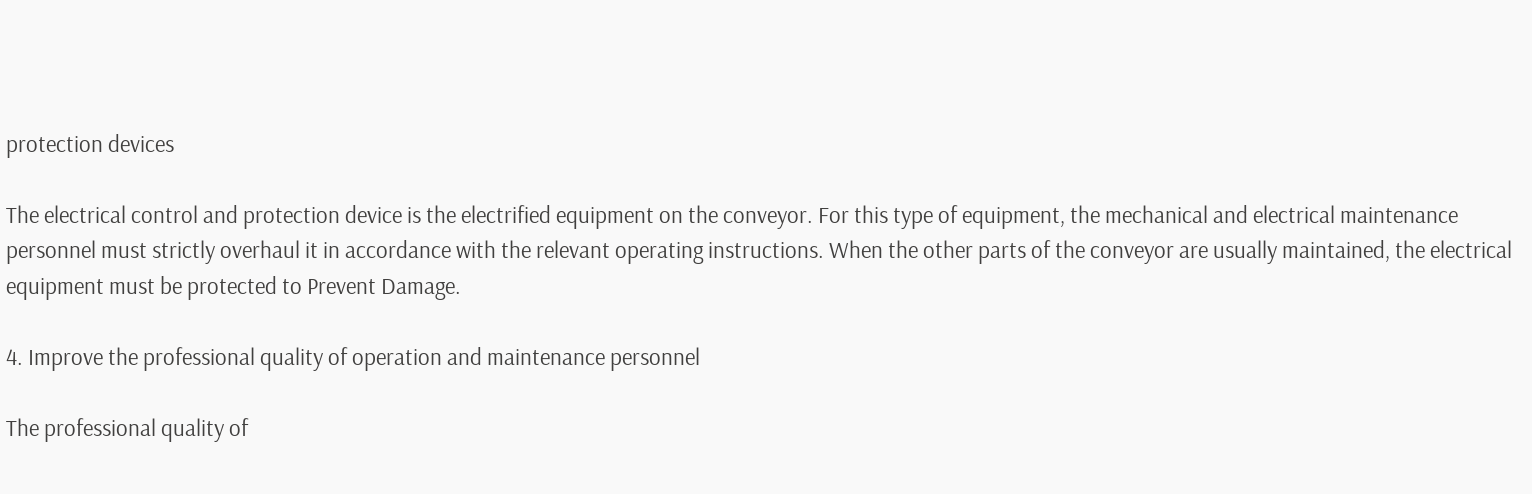protection devices

The electrical control and protection device is the electrified equipment on the conveyor. For this type of equipment, the mechanical and electrical maintenance personnel must strictly overhaul it in accordance with the relevant operating instructions. When the other parts of the conveyor are usually maintained, the electrical equipment must be protected to Prevent Damage.

4. Improve the professional quality of operation and maintenance personnel

The professional quality of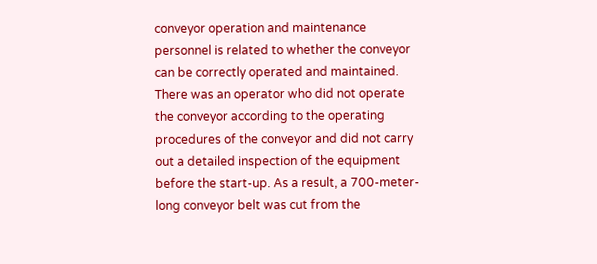conveyor operation and maintenance personnel is related to whether the conveyor can be correctly operated and maintained. There was an operator who did not operate the conveyor according to the operating procedures of the conveyor and did not carry out a detailed inspection of the equipment before the start-up. As a result, a 700-meter-long conveyor belt was cut from the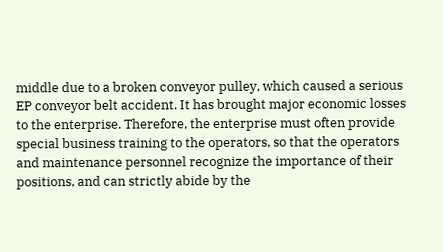middle due to a broken conveyor pulley, which caused a serious EP conveyor belt accident. It has brought major economic losses to the enterprise. Therefore, the enterprise must often provide special business training to the operators, so that the operators and maintenance personnel recognize the importance of their positions, and can strictly abide by the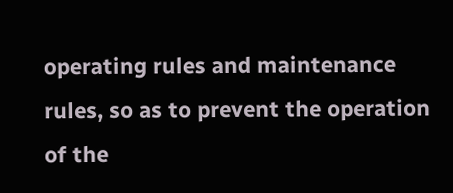operating rules and maintenance rules, so as to prevent the operation of the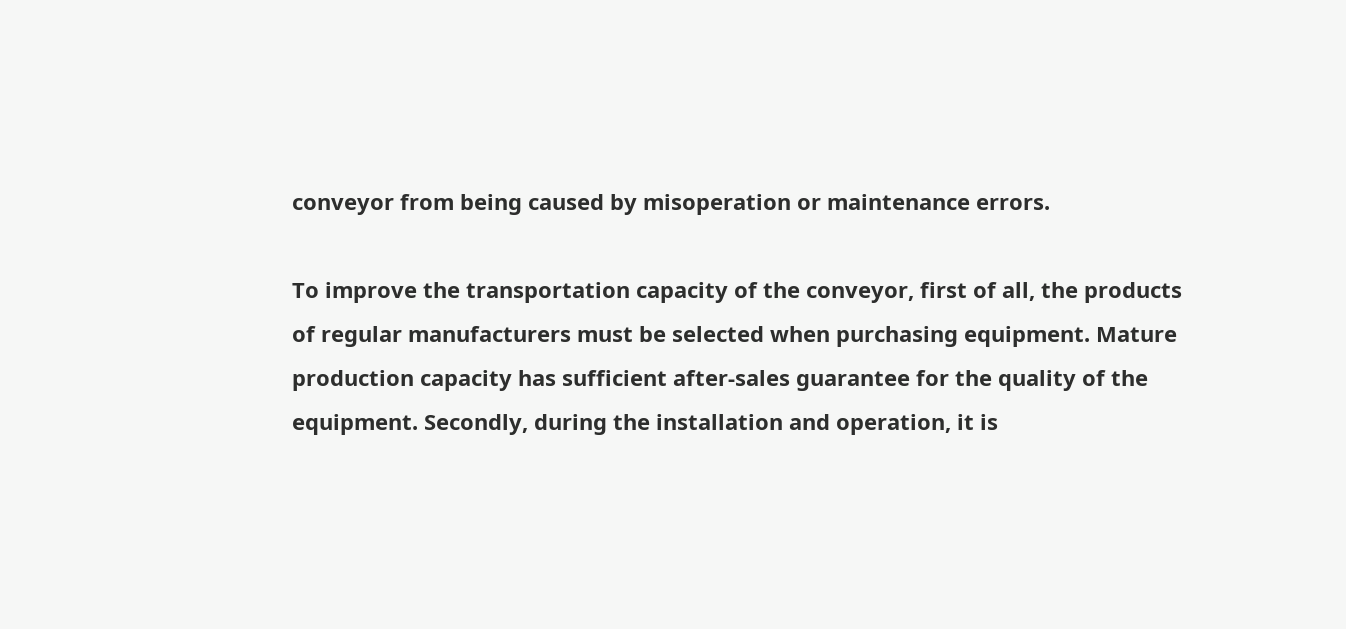conveyor from being caused by misoperation or maintenance errors.

To improve the transportation capacity of the conveyor, first of all, the products of regular manufacturers must be selected when purchasing equipment. Mature production capacity has sufficient after-sales guarantee for the quality of the equipment. Secondly, during the installation and operation, it is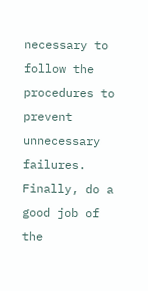necessary to follow the procedures to prevent unnecessary failures. Finally, do a good job of the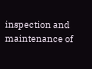inspection and maintenance of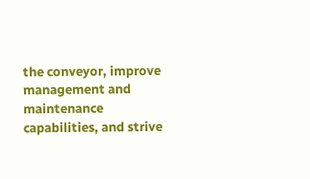the conveyor, improve management and maintenance capabilities, and strive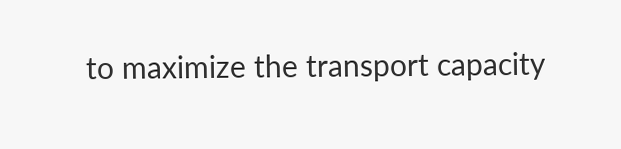to maximize the transport capacity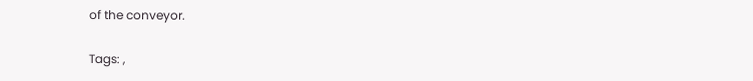of the conveyor.

Tags: ,